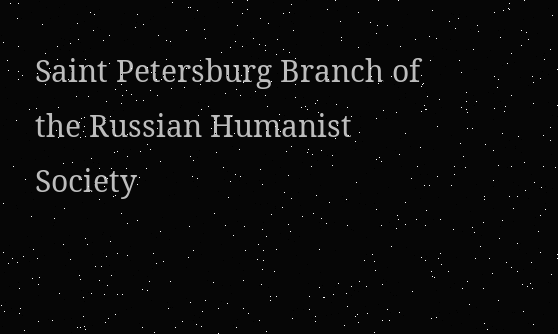Saint Petersburg Branch of the Russian Humanist Society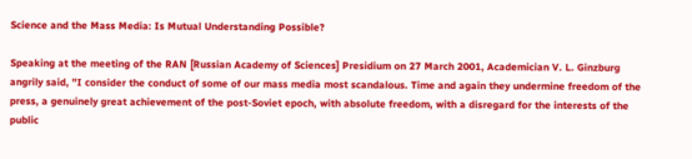Science and the Mass Media: Is Mutual Understanding Possible?

Speaking at the meeting of the RAN [Russian Academy of Sciences] Presidium on 27 March 2001, Academician V. L. Ginzburg angrily said, "I consider the conduct of some of our mass media most scandalous. Time and again they undermine freedom of the press, a genuinely great achievement of the post-Soviet epoch, with absolute freedom, with a disregard for the interests of the public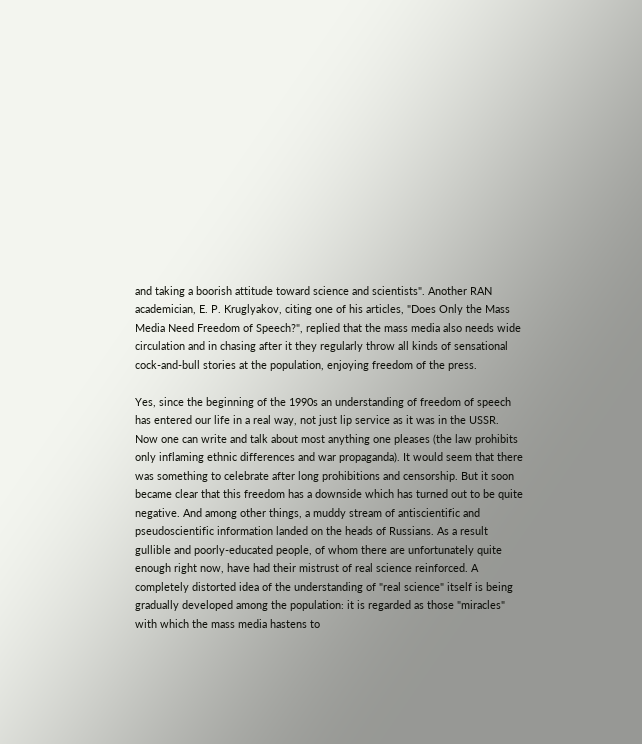and taking a boorish attitude toward science and scientists". Another RAN academician, E. P. Kruglyakov, citing one of his articles, "Does Only the Mass Media Need Freedom of Speech?", replied that the mass media also needs wide circulation and in chasing after it they regularly throw all kinds of sensational cock-and-bull stories at the population, enjoying freedom of the press.

Yes, since the beginning of the 1990s an understanding of freedom of speech has entered our life in a real way, not just lip service as it was in the USSR. Now one can write and talk about most anything one pleases (the law prohibits only inflaming ethnic differences and war propaganda). It would seem that there was something to celebrate after long prohibitions and censorship. But it soon became clear that this freedom has a downside which has turned out to be quite negative. And among other things, a muddy stream of antiscientific and pseudoscientific information landed on the heads of Russians. As a result gullible and poorly-educated people, of whom there are unfortunately quite enough right now, have had their mistrust of real science reinforced. A completely distorted idea of the understanding of "real science" itself is being gradually developed among the population: it is regarded as those "miracles" with which the mass media hastens to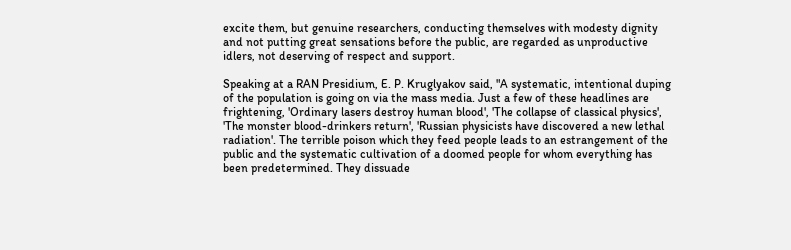excite them, but genuine researchers, conducting themselves with modesty dignity and not putting great sensations before the public, are regarded as unproductive idlers, not deserving of respect and support.

Speaking at a RAN Presidium, E. P. Kruglyakov said, "A systematic, intentional duping of the population is going on via the mass media. Just a few of these headlines are frightening, 'Ordinary lasers destroy human blood', 'The collapse of classical physics', 'The monster blood-drinkers return', 'Russian physicists have discovered a new lethal radiation'. The terrible poison which they feed people leads to an estrangement of the public and the systematic cultivation of a doomed people for whom everything has been predetermined. They dissuade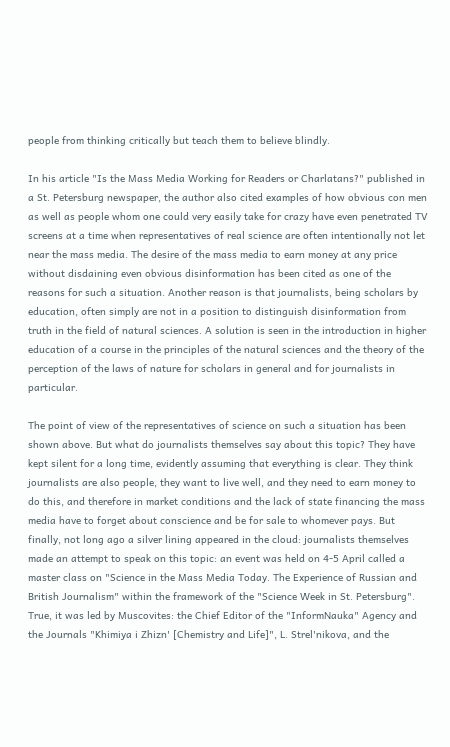people from thinking critically but teach them to believe blindly.

In his article "Is the Mass Media Working for Readers or Charlatans?" published in a St. Petersburg newspaper, the author also cited examples of how obvious con men as well as people whom one could very easily take for crazy have even penetrated TV screens at a time when representatives of real science are often intentionally not let near the mass media. The desire of the mass media to earn money at any price without disdaining even obvious disinformation has been cited as one of the reasons for such a situation. Another reason is that journalists, being scholars by education, often simply are not in a position to distinguish disinformation from truth in the field of natural sciences. A solution is seen in the introduction in higher education of a course in the principles of the natural sciences and the theory of the perception of the laws of nature for scholars in general and for journalists in particular.

The point of view of the representatives of science on such a situation has been shown above. But what do journalists themselves say about this topic? They have kept silent for a long time, evidently assuming that everything is clear. They think journalists are also people, they want to live well, and they need to earn money to do this, and therefore in market conditions and the lack of state financing the mass media have to forget about conscience and be for sale to whomever pays. But finally, not long ago a silver lining appeared in the cloud: journalists themselves made an attempt to speak on this topic: an event was held on 4-5 April called a master class on "Science in the Mass Media Today. The Experience of Russian and British Journalism" within the framework of the "Science Week in St. Petersburg". True, it was led by Muscovites: the Chief Editor of the "InformNauka" Agency and the Journals "Khimiya i Zhizn' [Chemistry and Life]", L. Strel'nikova, and the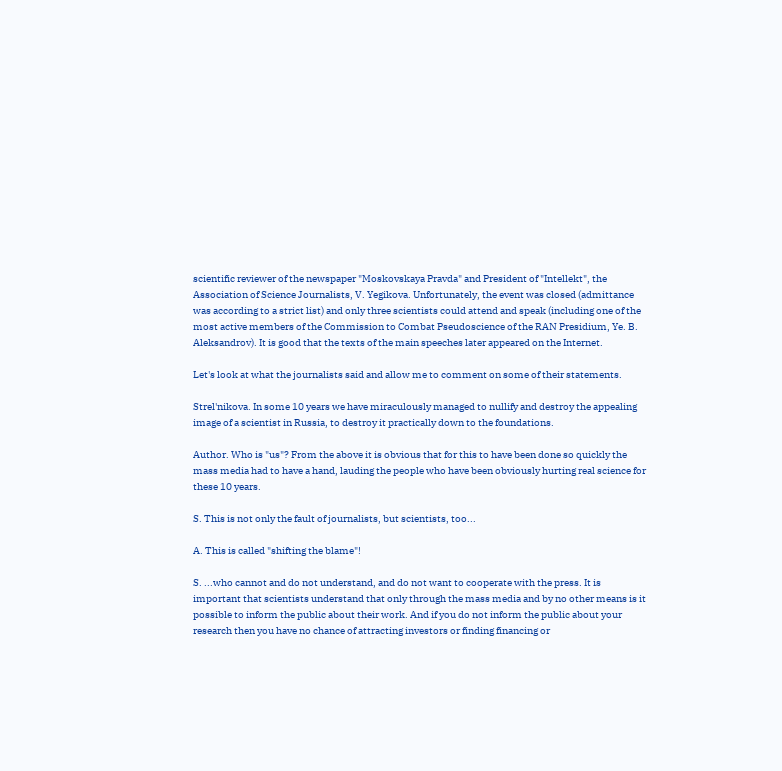scientific reviewer of the newspaper "Moskovskaya Pravda" and President of "Intellekt", the Association of Science Journalists, V. Yegikova. Unfortunately, the event was closed (admittance was according to a strict list) and only three scientists could attend and speak (including one of the most active members of the Commission to Combat Pseudoscience of the RAN Presidium, Ye. B. Aleksandrov). It is good that the texts of the main speeches later appeared on the Internet.

Let's look at what the journalists said and allow me to comment on some of their statements.

Strel'nikova. In some 10 years we have miraculously managed to nullify and destroy the appealing image of a scientist in Russia, to destroy it practically down to the foundations.

Author. Who is "us"? From the above it is obvious that for this to have been done so quickly the mass media had to have a hand, lauding the people who have been obviously hurting real science for these 10 years.

S. This is not only the fault of journalists, but scientists, too...

A. This is called "shifting the blame"!

S. ...who cannot and do not understand, and do not want to cooperate with the press. It is important that scientists understand that only through the mass media and by no other means is it possible to inform the public about their work. And if you do not inform the public about your research then you have no chance of attracting investors or finding financing or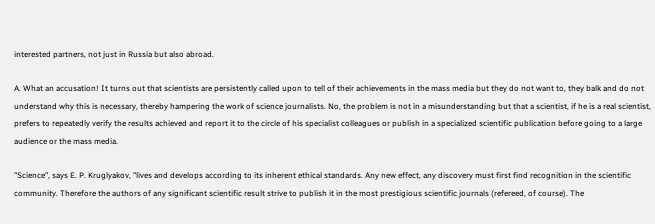interested partners, not just in Russia but also abroad.

A. What an accusation! It turns out that scientists are persistently called upon to tell of their achievements in the mass media but they do not want to, they balk and do not understand why this is necessary, thereby hampering the work of science journalists. No, the problem is not in a misunderstanding but that a scientist, if he is a real scientist, prefers to repeatedly verify the results achieved and report it to the circle of his specialist colleagues or publish in a specialized scientific publication before going to a large audience or the mass media.

"Science", says E. P. Kruglyakov, "lives and develops according to its inherent ethical standards. Any new effect, any discovery must first find recognition in the scientific community. Therefore the authors of any significant scientific result strive to publish it in the most prestigious scientific journals (refereed, of course). The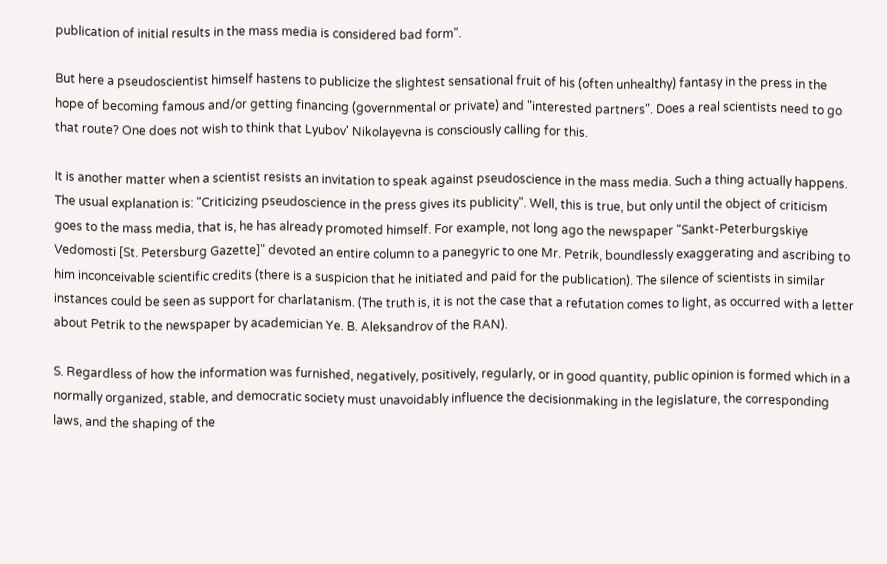publication of initial results in the mass media is considered bad form".

But here a pseudoscientist himself hastens to publicize the slightest sensational fruit of his (often unhealthy) fantasy in the press in the hope of becoming famous and/or getting financing (governmental or private) and "interested partners". Does a real scientists need to go that route? One does not wish to think that Lyubov' Nikolayevna is consciously calling for this.

It is another matter when a scientist resists an invitation to speak against pseudoscience in the mass media. Such a thing actually happens. The usual explanation is: "Criticizing pseudoscience in the press gives its publicity". Well, this is true, but only until the object of criticism goes to the mass media, that is, he has already promoted himself. For example, not long ago the newspaper "Sankt-Peterburgskiye Vedomosti [St. Petersburg Gazette]" devoted an entire column to a panegyric to one Mr. Petrik, boundlessly exaggerating and ascribing to him inconceivable scientific credits (there is a suspicion that he initiated and paid for the publication). The silence of scientists in similar instances could be seen as support for charlatanism. (The truth is, it is not the case that a refutation comes to light, as occurred with a letter about Petrik to the newspaper by academician Ye. B. Aleksandrov of the RAN).

S. Regardless of how the information was furnished, negatively, positively, regularly, or in good quantity, public opinion is formed which in a normally organized, stable, and democratic society must unavoidably influence the decisionmaking in the legislature, the corresponding laws, and the shaping of the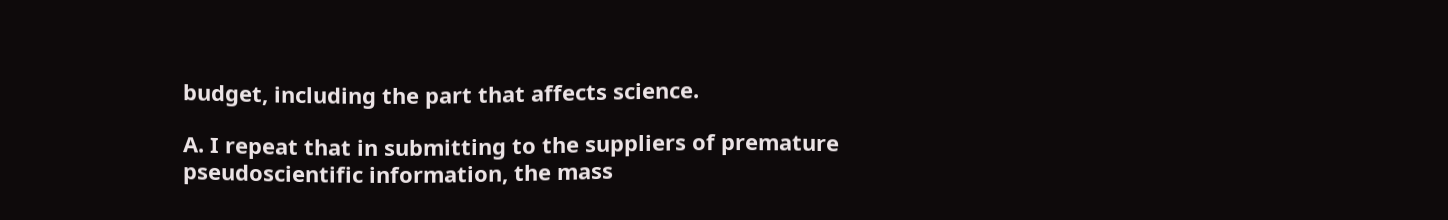budget, including the part that affects science.

A. I repeat that in submitting to the suppliers of premature pseudoscientific information, the mass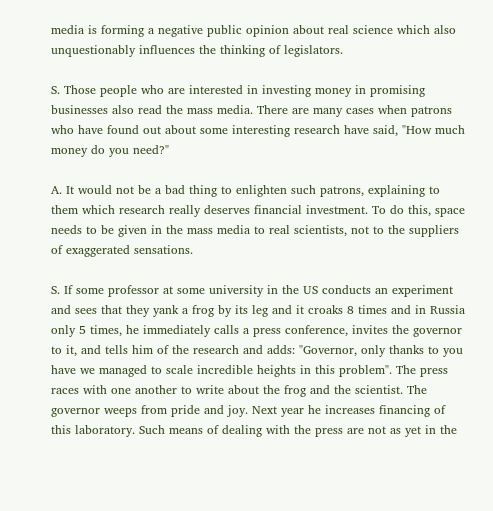media is forming a negative public opinion about real science which also unquestionably influences the thinking of legislators.

S. Those people who are interested in investing money in promising businesses also read the mass media. There are many cases when patrons who have found out about some interesting research have said, "How much money do you need?"

A. It would not be a bad thing to enlighten such patrons, explaining to them which research really deserves financial investment. To do this, space needs to be given in the mass media to real scientists, not to the suppliers of exaggerated sensations.

S. If some professor at some university in the US conducts an experiment and sees that they yank a frog by its leg and it croaks 8 times and in Russia only 5 times, he immediately calls a press conference, invites the governor to it, and tells him of the research and adds: "Governor, only thanks to you have we managed to scale incredible heights in this problem". The press races with one another to write about the frog and the scientist. The governor weeps from pride and joy. Next year he increases financing of this laboratory. Such means of dealing with the press are not as yet in the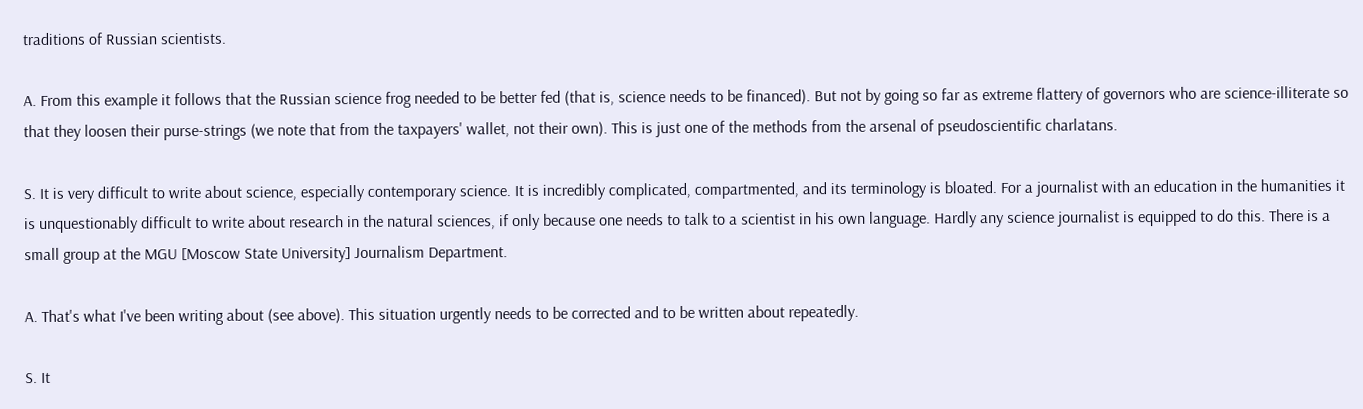traditions of Russian scientists.

A. From this example it follows that the Russian science frog needed to be better fed (that is, science needs to be financed). But not by going so far as extreme flattery of governors who are science-illiterate so that they loosen their purse-strings (we note that from the taxpayers' wallet, not their own). This is just one of the methods from the arsenal of pseudoscientific charlatans.

S. It is very difficult to write about science, especially contemporary science. It is incredibly complicated, compartmented, and its terminology is bloated. For a journalist with an education in the humanities it is unquestionably difficult to write about research in the natural sciences, if only because one needs to talk to a scientist in his own language. Hardly any science journalist is equipped to do this. There is a small group at the MGU [Moscow State University] Journalism Department.

A. That's what I've been writing about (see above). This situation urgently needs to be corrected and to be written about repeatedly.

S. It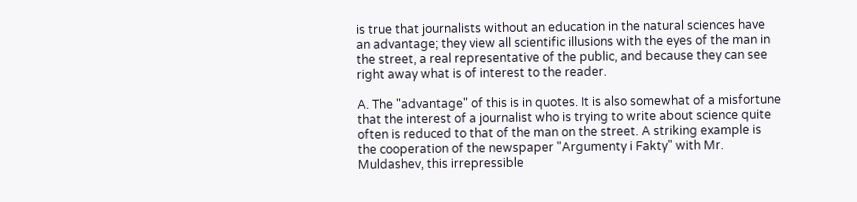is true that journalists without an education in the natural sciences have an advantage; they view all scientific illusions with the eyes of the man in the street, a real representative of the public, and because they can see right away what is of interest to the reader.

A. The "advantage" of this is in quotes. It is also somewhat of a misfortune that the interest of a journalist who is trying to write about science quite often is reduced to that of the man on the street. A striking example is the cooperation of the newspaper "Argumenty i Fakty" with Mr. Muldashev, this irrepressible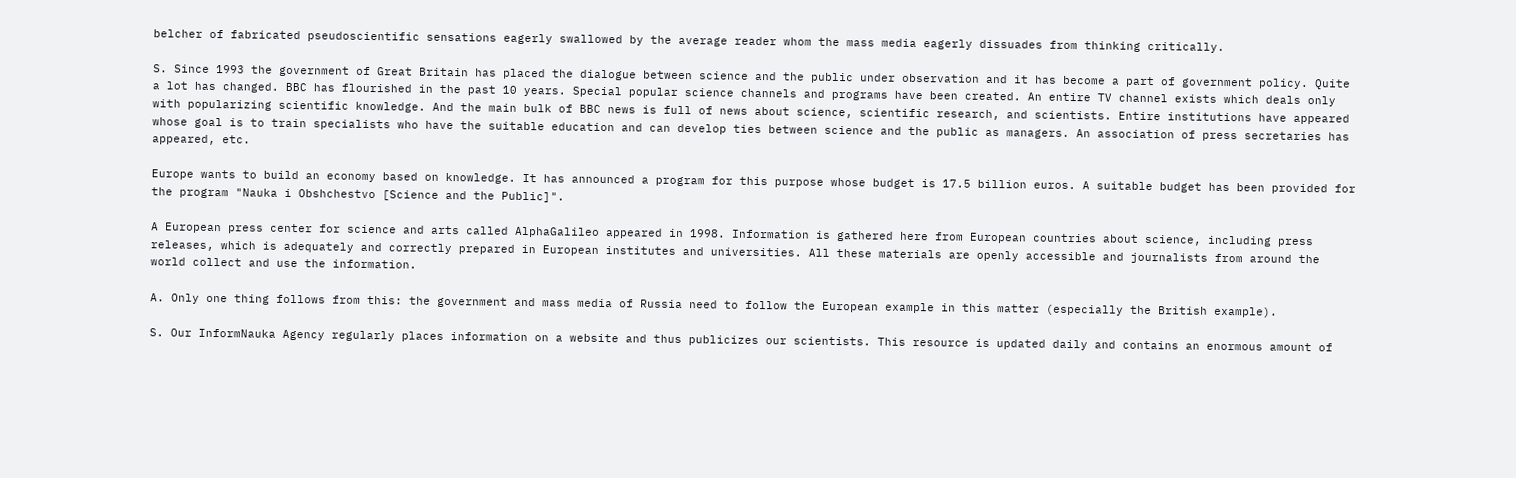belcher of fabricated pseudoscientific sensations eagerly swallowed by the average reader whom the mass media eagerly dissuades from thinking critically.

S. Since 1993 the government of Great Britain has placed the dialogue between science and the public under observation and it has become a part of government policy. Quite a lot has changed. BBC has flourished in the past 10 years. Special popular science channels and programs have been created. An entire TV channel exists which deals only with popularizing scientific knowledge. And the main bulk of BBC news is full of news about science, scientific research, and scientists. Entire institutions have appeared whose goal is to train specialists who have the suitable education and can develop ties between science and the public as managers. An association of press secretaries has appeared, etc.

Europe wants to build an economy based on knowledge. It has announced a program for this purpose whose budget is 17.5 billion euros. A suitable budget has been provided for the program "Nauka i Obshchestvo [Science and the Public]".

A European press center for science and arts called AlphaGalileo appeared in 1998. Information is gathered here from European countries about science, including press releases, which is adequately and correctly prepared in European institutes and universities. All these materials are openly accessible and journalists from around the world collect and use the information.

A. Only one thing follows from this: the government and mass media of Russia need to follow the European example in this matter (especially the British example).

S. Our InformNauka Agency regularly places information on a website and thus publicizes our scientists. This resource is updated daily and contains an enormous amount of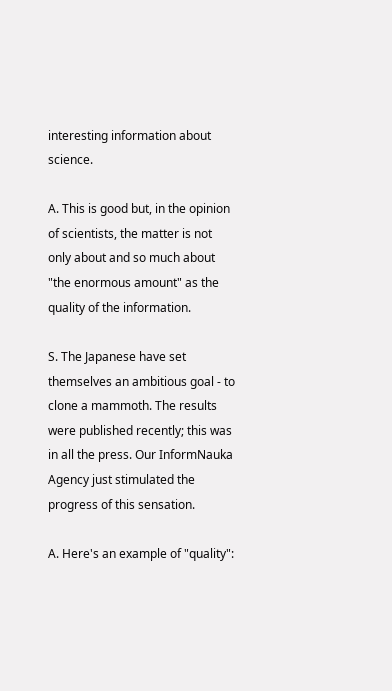interesting information about science.

A. This is good but, in the opinion of scientists, the matter is not only about and so much about "the enormous amount" as the quality of the information.

S. The Japanese have set themselves an ambitious goal - to clone a mammoth. The results were published recently; this was in all the press. Our InformNauka Agency just stimulated the progress of this sensation.

A. Here's an example of "quality":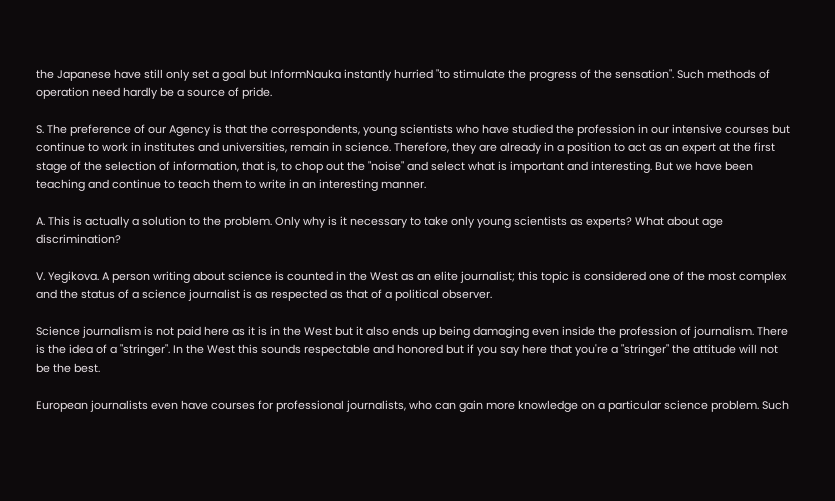the Japanese have still only set a goal but InformNauka instantly hurried "to stimulate the progress of the sensation". Such methods of operation need hardly be a source of pride.

S. The preference of our Agency is that the correspondents, young scientists who have studied the profession in our intensive courses but continue to work in institutes and universities, remain in science. Therefore, they are already in a position to act as an expert at the first stage of the selection of information, that is, to chop out the "noise" and select what is important and interesting. But we have been teaching and continue to teach them to write in an interesting manner.

A. This is actually a solution to the problem. Only why is it necessary to take only young scientists as experts? What about age discrimination?

V. Yegikova. A person writing about science is counted in the West as an elite journalist; this topic is considered one of the most complex and the status of a science journalist is as respected as that of a political observer.

Science journalism is not paid here as it is in the West but it also ends up being damaging even inside the profession of journalism. There is the idea of a "stringer". In the West this sounds respectable and honored but if you say here that you're a "stringer" the attitude will not be the best.

European journalists even have courses for professional journalists, who can gain more knowledge on a particular science problem. Such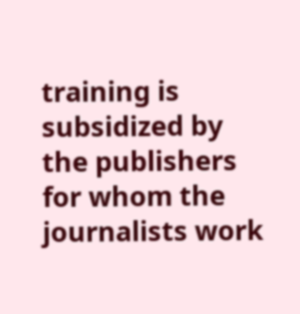training is subsidized by the publishers for whom the journalists work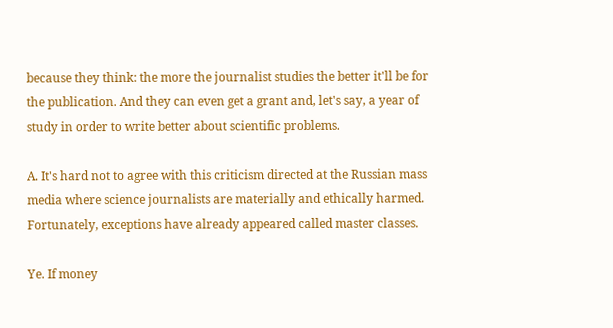because they think: the more the journalist studies the better it'll be for the publication. And they can even get a grant and, let's say, a year of study in order to write better about scientific problems.

A. It's hard not to agree with this criticism directed at the Russian mass media where science journalists are materially and ethically harmed. Fortunately, exceptions have already appeared called master classes.

Ye. If money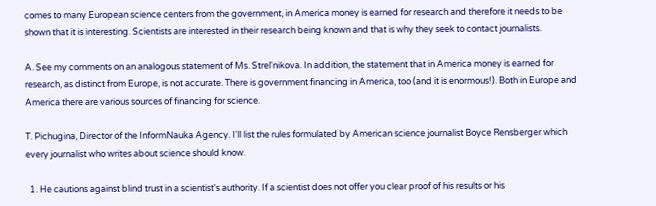comes to many European science centers from the government, in America money is earned for research and therefore it needs to be shown that it is interesting. Scientists are interested in their research being known and that is why they seek to contact journalists.

A. See my comments on an analogous statement of Ms. Strel'nikova. In addition, the statement that in America money is earned for research, as distinct from Europe, is not accurate. There is government financing in America, too (and it is enormous!). Both in Europe and America there are various sources of financing for science.

T. Pichugina, Director of the InformNauka Agency. I'll list the rules formulated by American science journalist Boyce Rensberger which every journalist who writes about science should know.

  1. He cautions against blind trust in a scientist's authority. If a scientist does not offer you clear proof of his results or his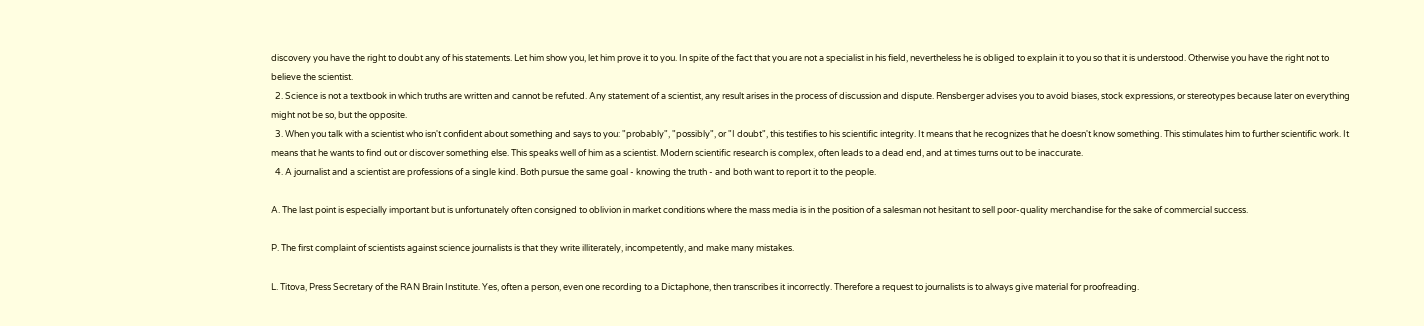discovery you have the right to doubt any of his statements. Let him show you, let him prove it to you. In spite of the fact that you are not a specialist in his field, nevertheless he is obliged to explain it to you so that it is understood. Otherwise you have the right not to believe the scientist.
  2. Science is not a textbook in which truths are written and cannot be refuted. Any statement of a scientist, any result arises in the process of discussion and dispute. Rensberger advises you to avoid biases, stock expressions, or stereotypes because later on everything might not be so, but the opposite.
  3. When you talk with a scientist who isn't confident about something and says to you: "probably", "possibly", or "I doubt", this testifies to his scientific integrity. It means that he recognizes that he doesn't know something. This stimulates him to further scientific work. It means that he wants to find out or discover something else. This speaks well of him as a scientist. Modern scientific research is complex, often leads to a dead end, and at times turns out to be inaccurate.
  4. A journalist and a scientist are professions of a single kind. Both pursue the same goal - knowing the truth - and both want to report it to the people.

A. The last point is especially important but is unfortunately often consigned to oblivion in market conditions where the mass media is in the position of a salesman not hesitant to sell poor-quality merchandise for the sake of commercial success.

P. The first complaint of scientists against science journalists is that they write illiterately, incompetently, and make many mistakes.

L. Titova, Press Secretary of the RAN Brain Institute. Yes, often a person, even one recording to a Dictaphone, then transcribes it incorrectly. Therefore a request to journalists is to always give material for proofreading.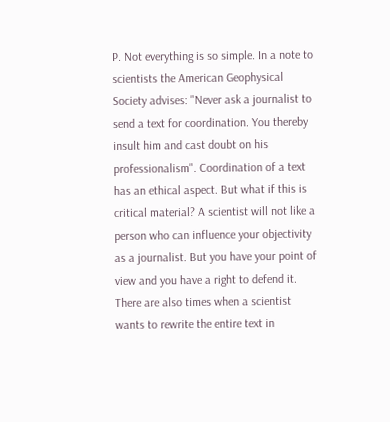P. Not everything is so simple. In a note to scientists the American Geophysical Society advises: "Never ask a journalist to send a text for coordination. You thereby insult him and cast doubt on his professionalism". Coordination of a text has an ethical aspect. But what if this is critical material? A scientist will not like a person who can influence your objectivity as a journalist. But you have your point of view and you have a right to defend it. There are also times when a scientist wants to rewrite the entire text in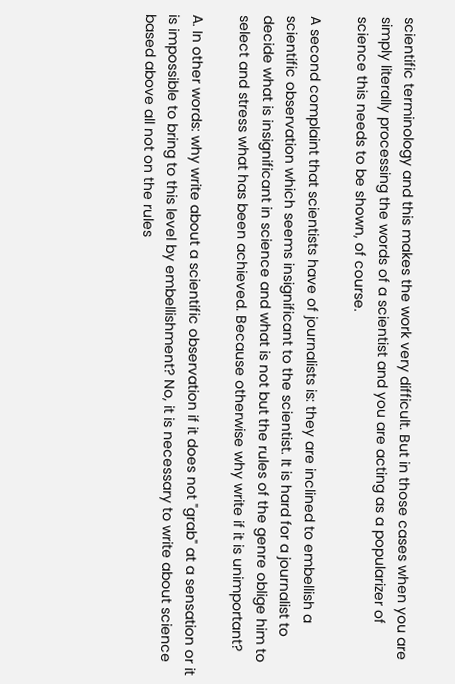scientific terminology and this makes the work very difficult. But in those cases when you are simply literally processing the words of a scientist and you are acting as a popularizer of science this needs to be shown, of course.

A second complaint that scientists have of journalists is: they are inclined to embellish a scientific observation which seems insignificant to the scientist. It is hard for a journalist to decide what is insignificant in science and what is not but the rules of the genre oblige him to select and stress what has been achieved. Because otherwise why write if it is unimportant?

A. In other words: why write about a scientific observation if it does not "grab" at a sensation or it is impossible to bring to this level by embellishment? No, it is necessary to write about science based above all not on the rules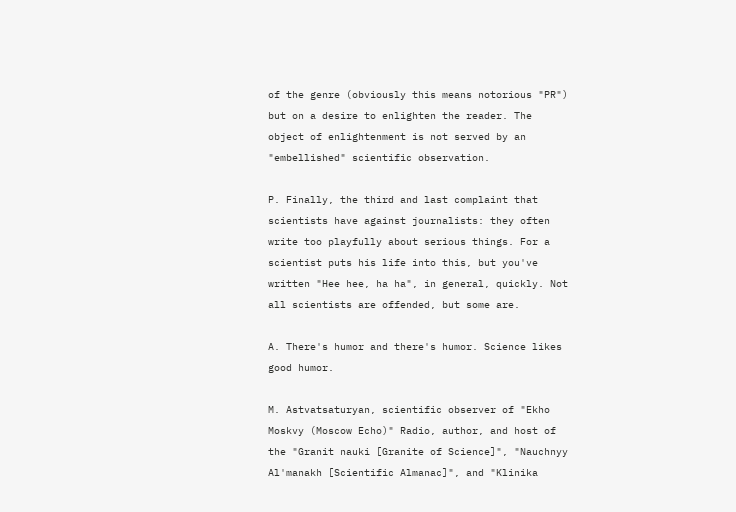of the genre (obviously this means notorious "PR") but on a desire to enlighten the reader. The object of enlightenment is not served by an "embellished" scientific observation.

P. Finally, the third and last complaint that scientists have against journalists: they often write too playfully about serious things. For a scientist puts his life into this, but you've written "Hee hee, ha ha", in general, quickly. Not all scientists are offended, but some are.

A. There's humor and there's humor. Science likes good humor.

M. Astvatsaturyan, scientific observer of "Ekho Moskvy (Moscow Echo)" Radio, author, and host of the "Granit nauki [Granite of Science]", "Nauchnyy Al'manakh [Scientific Almanac]", and "Klinika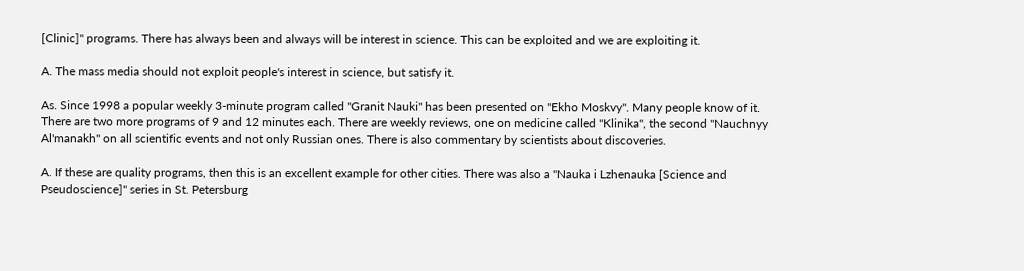[Clinic]" programs. There has always been and always will be interest in science. This can be exploited and we are exploiting it.

A. The mass media should not exploit people's interest in science, but satisfy it.

As. Since 1998 a popular weekly 3-minute program called "Granit Nauki" has been presented on "Ekho Moskvy". Many people know of it. There are two more programs of 9 and 12 minutes each. There are weekly reviews, one on medicine called "Klinika", the second "Nauchnyy Al'manakh" on all scientific events and not only Russian ones. There is also commentary by scientists about discoveries.

A. If these are quality programs, then this is an excellent example for other cities. There was also a "Nauka i Lzhenauka [Science and Pseudoscience]" series in St. Petersburg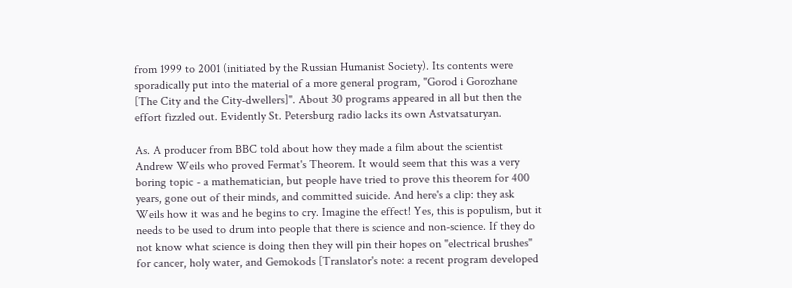from 1999 to 2001 (initiated by the Russian Humanist Society). Its contents were sporadically put into the material of a more general program, "Gorod i Gorozhane [The City and the City-dwellers]". About 30 programs appeared in all but then the effort fizzled out. Evidently St. Petersburg radio lacks its own Astvatsaturyan.

As. A producer from BBC told about how they made a film about the scientist Andrew Weils who proved Fermat's Theorem. It would seem that this was a very boring topic - a mathematician, but people have tried to prove this theorem for 400 years, gone out of their minds, and committed suicide. And here's a clip: they ask Weils how it was and he begins to cry. Imagine the effect! Yes, this is populism, but it needs to be used to drum into people that there is science and non-science. If they do not know what science is doing then they will pin their hopes on "electrical brushes" for cancer, holy water, and Gemokods [Translator's note: a recent program developed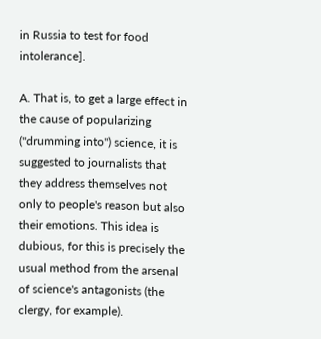in Russia to test for food intolerance].

A. That is, to get a large effect in the cause of popularizing ("drumming into") science, it is suggested to journalists that they address themselves not only to people's reason but also their emotions. This idea is dubious, for this is precisely the usual method from the arsenal of science's antagonists (the clergy, for example).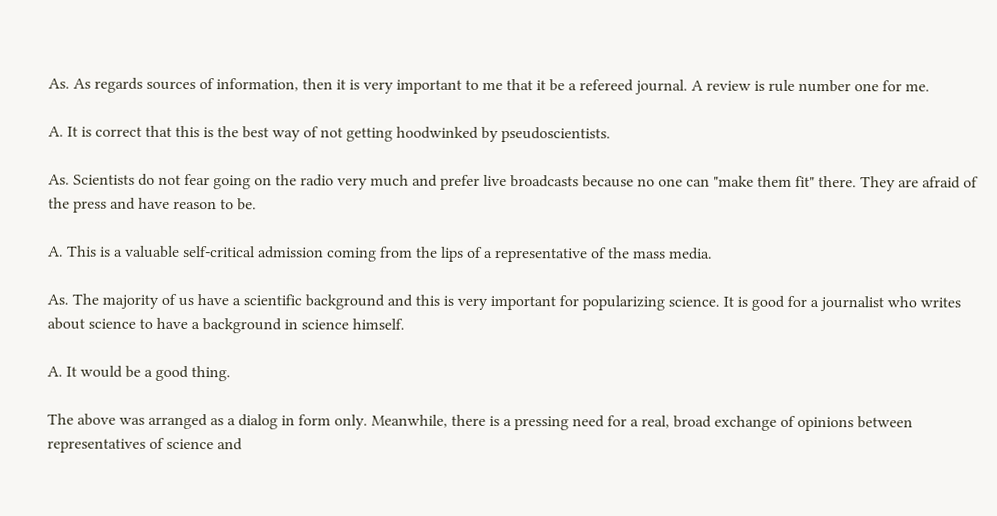As. As regards sources of information, then it is very important to me that it be a refereed journal. A review is rule number one for me.

A. It is correct that this is the best way of not getting hoodwinked by pseudoscientists.

As. Scientists do not fear going on the radio very much and prefer live broadcasts because no one can "make them fit" there. They are afraid of the press and have reason to be.

A. This is a valuable self-critical admission coming from the lips of a representative of the mass media.

As. The majority of us have a scientific background and this is very important for popularizing science. It is good for a journalist who writes about science to have a background in science himself.

A. It would be a good thing.

The above was arranged as a dialog in form only. Meanwhile, there is a pressing need for a real, broad exchange of opinions between representatives of science and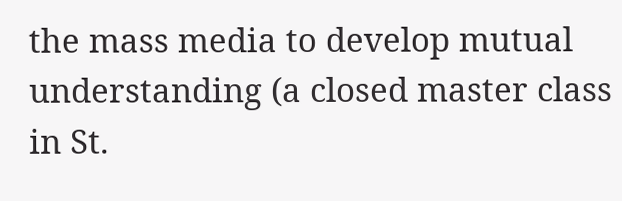the mass media to develop mutual understanding (a closed master class in St.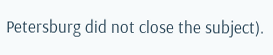Petersburg did not close the subject).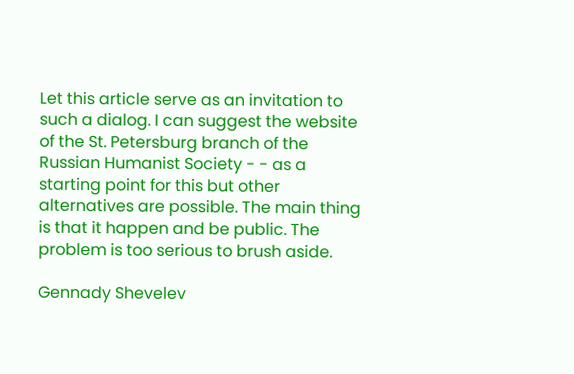Let this article serve as an invitation to such a dialog. I can suggest the website of the St. Petersburg branch of the Russian Humanist Society - - as a starting point for this but other alternatives are possible. The main thing is that it happen and be public. The problem is too serious to brush aside.

Gennady Shevelev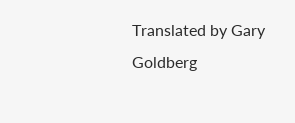Translated by Gary Goldberg